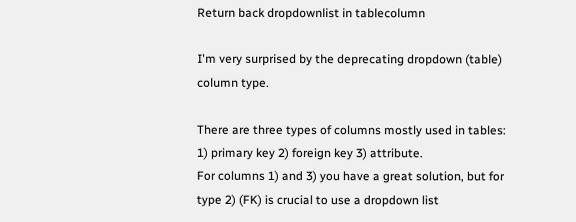Return back dropdownlist in tablecolumn

I'm very surprised by the deprecating dropdown (table) column type.

There are three types of columns mostly used in tables: 1) primary key 2) foreign key 3) attribute.
For columns 1) and 3) you have a great solution, but for type 2) (FK) is crucial to use a dropdown list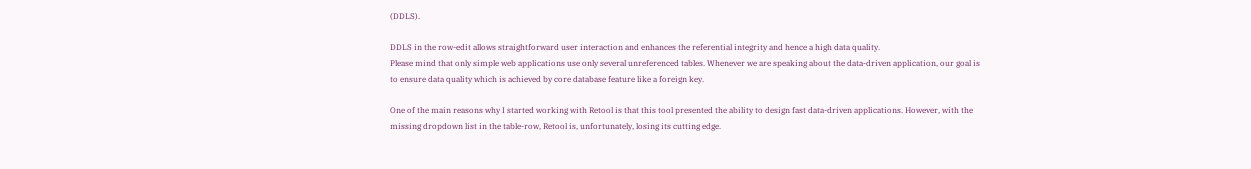(DDLS).

DDLS in the row-edit allows straightforward user interaction and enhances the referential integrity and hence a high data quality.
Please mind that only simple web applications use only several unreferenced tables. Whenever we are speaking about the data-driven application, our goal is to ensure data quality which is achieved by core database feature like a foreign key.

One of the main reasons why I started working with Retool is that this tool presented the ability to design fast data-driven applications. However, with the missing dropdown list in the table-row, Retool is, unfortunately, losing its cutting edge.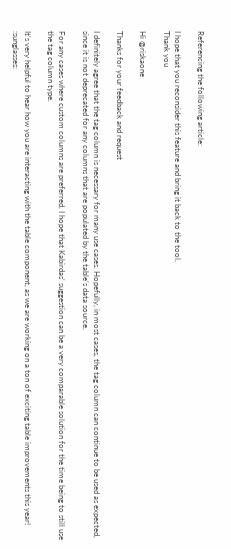Referencing the following article:

I hope that you reconsider this feature and bring it back to the tool.
Thank you

Hi @riskaone

Thanks for your feedback and request

I definitely agree that the tag column is necessary for many use cases. Hopefully, in most cases, the tag column can continue to be used as expected, since it is not deprecated for any columns that are populated by the table's data source.

For any cases where custom columns are preferred, I hope that Kabirdas' suggestion can be a very comparable solution for the time being to still use the tag column type.

It's very helpful to hear how you are interacting with the table component, as we are working on a ton of exciting table improvements this year! :sunglasses: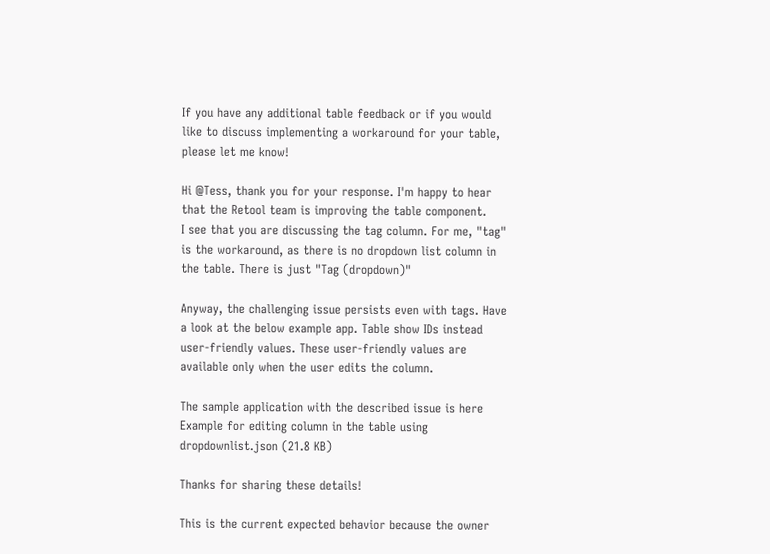If you have any additional table feedback or if you would like to discuss implementing a workaround for your table, please let me know!

Hi @Tess, thank you for your response. I'm happy to hear that the Retool team is improving the table component.
I see that you are discussing the tag column. For me, "tag" is the workaround, as there is no dropdown list column in the table. There is just "Tag (dropdown)"

Anyway, the challenging issue persists even with tags. Have a look at the below example app. Table show IDs instead user-friendly values. These user-friendly values are available only when the user edits the column.

The sample application with the described issue is here
Example for editing column in the table using dropdownlist.json (21.8 KB)

Thanks for sharing these details!

This is the current expected behavior because the owner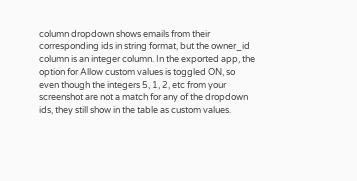column dropdown shows emails from their corresponding ids in string format, but the owner_id column is an integer column. In the exported app, the option for Allow custom values is toggled ON, so even though the integers 5, 1, 2, etc from your screenshot are not a match for any of the dropdown ids, they still show in the table as custom values.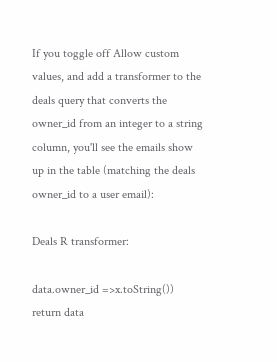If you toggle off Allow custom values, and add a transformer to the deals query that converts the owner_id from an integer to a string column, you'll see the emails show up in the table (matching the deals owner_id to a user email):

Deals R transformer:

data.owner_id =>x.toString())
return data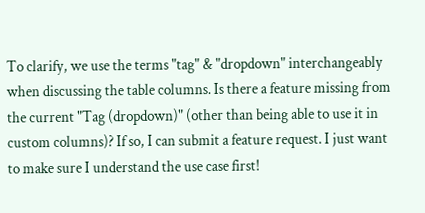To clarify, we use the terms "tag" & "dropdown" interchangeably when discussing the table columns. Is there a feature missing from the current "Tag (dropdown)" (other than being able to use it in custom columns)? If so, I can submit a feature request. I just want to make sure I understand the use case first!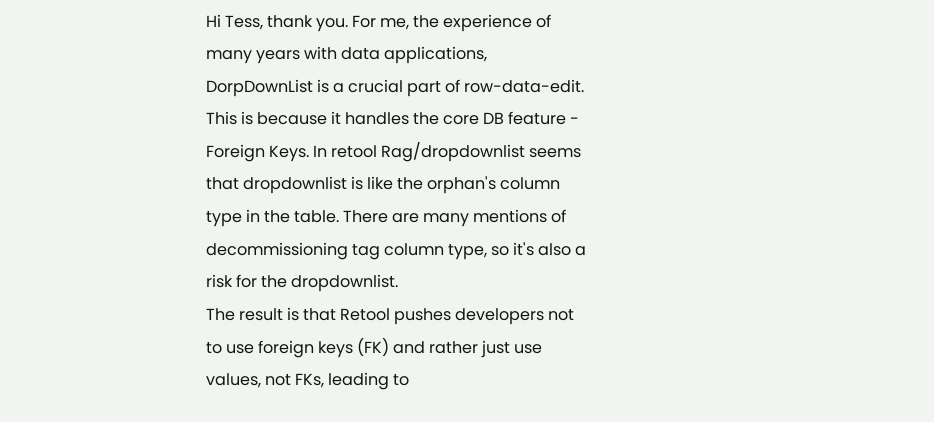Hi Tess, thank you. For me, the experience of many years with data applications, DorpDownList is a crucial part of row-data-edit. This is because it handles the core DB feature - Foreign Keys. In retool Rag/dropdownlist seems that dropdownlist is like the orphan's column type in the table. There are many mentions of decommissioning tag column type, so it's also a risk for the dropdownlist.
The result is that Retool pushes developers not to use foreign keys (FK) and rather just use values, not FKs, leading to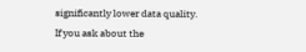significantly lower data quality.
If you ask about the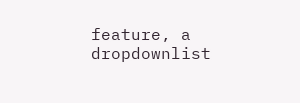feature, a dropdownlist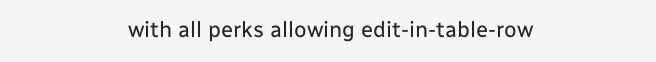with all perks allowing edit-in-table-row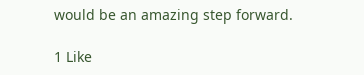would be an amazing step forward.

1 Like